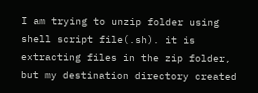I am trying to unzip folder using shell script file(.sh). it is extracting files in the zip folder, but my destination directory created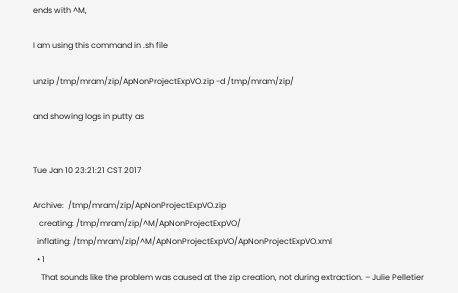ends with ^M,

I am using this command in .sh file

unzip /tmp/mram/zip/ApNonProjectExpVO.zip -d /tmp/mram/zip/

and showing logs in putty as


Tue Jan 10 23:21:21 CST 2017

Archive:  /tmp/mram/zip/ApNonProjectExpVO.zip
   creating: /tmp/mram/zip/^M/ApNonProjectExpVO/
  inflating: /tmp/mram/zip/^M/ApNonProjectExpVO/ApNonProjectExpVO.xml
  • 1
    That sounds like the problem was caused at the zip creation, not during extraction. – Julie Pelletier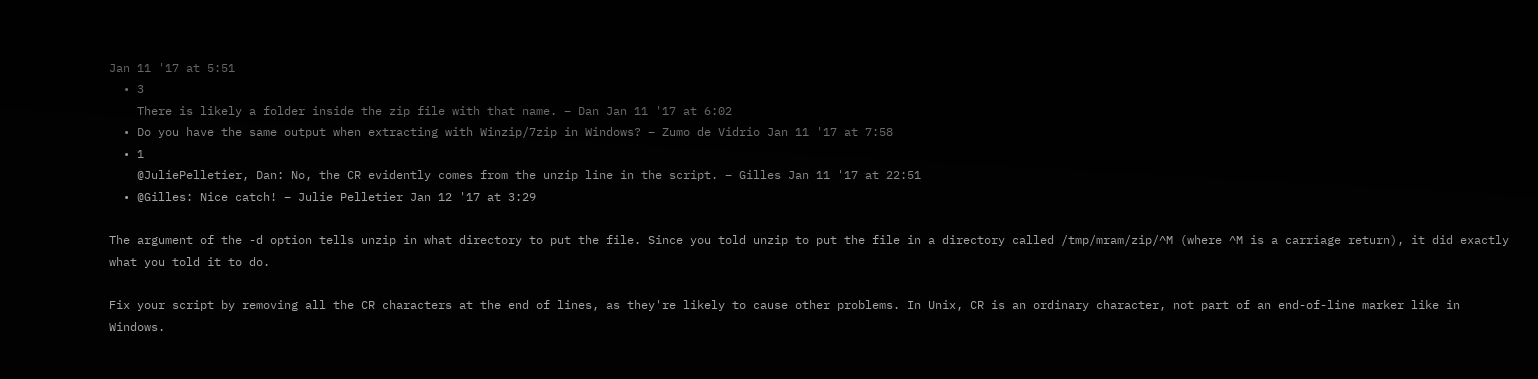Jan 11 '17 at 5:51
  • 3
    There is likely a folder inside the zip file with that name. – Dan Jan 11 '17 at 6:02
  • Do you have the same output when extracting with Winzip/7zip in Windows? – Zumo de Vidrio Jan 11 '17 at 7:58
  • 1
    @JuliePelletier, Dan: No, the CR evidently comes from the unzip line in the script. – Gilles Jan 11 '17 at 22:51
  • @Gilles: Nice catch! – Julie Pelletier Jan 12 '17 at 3:29

The argument of the -d option tells unzip in what directory to put the file. Since you told unzip to put the file in a directory called /tmp/mram/zip/^M (where ^M is a carriage return), it did exactly what you told it to do.

Fix your script by removing all the CR characters at the end of lines, as they're likely to cause other problems. In Unix, CR is an ordinary character, not part of an end-of-line marker like in Windows.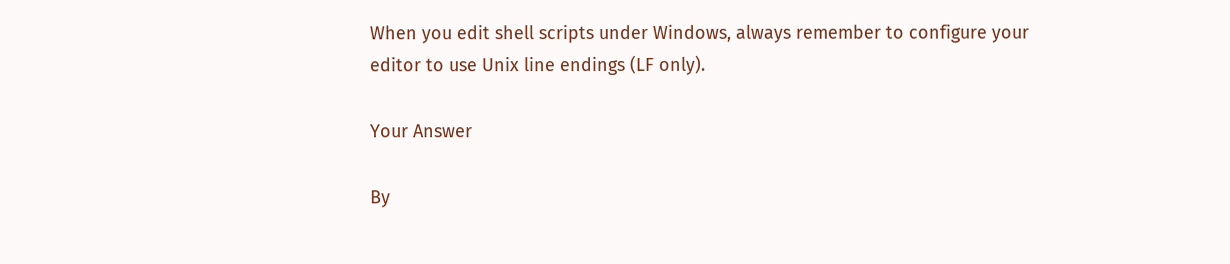When you edit shell scripts under Windows, always remember to configure your editor to use Unix line endings (LF only).

Your Answer

By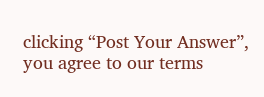clicking “Post Your Answer”, you agree to our terms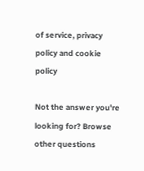of service, privacy policy and cookie policy

Not the answer you're looking for? Browse other questions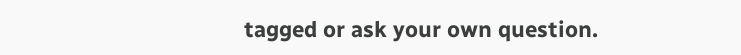tagged or ask your own question.